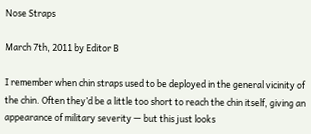Nose Straps

March 7th, 2011 by Editor B

I remember when chin straps used to be deployed in the general vicinity of the chin. Often they’d be a little too short to reach the chin itself, giving an appearance of military severity — but this just looks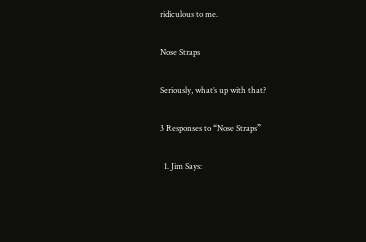ridiculous to me.

Nose Straps

Seriously, what’s up with that?

3 Responses to “Nose Straps”

  1. Jim Says: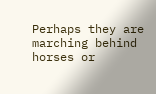Perhaps they are marching behind horses or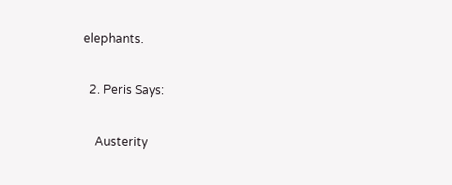elephants.

  2. Peris Says:

    Austerity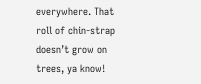everywhere. That roll of chin-strap doesn’t grow on trees, ya know!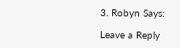3. Robyn Says:

Leave a Reply